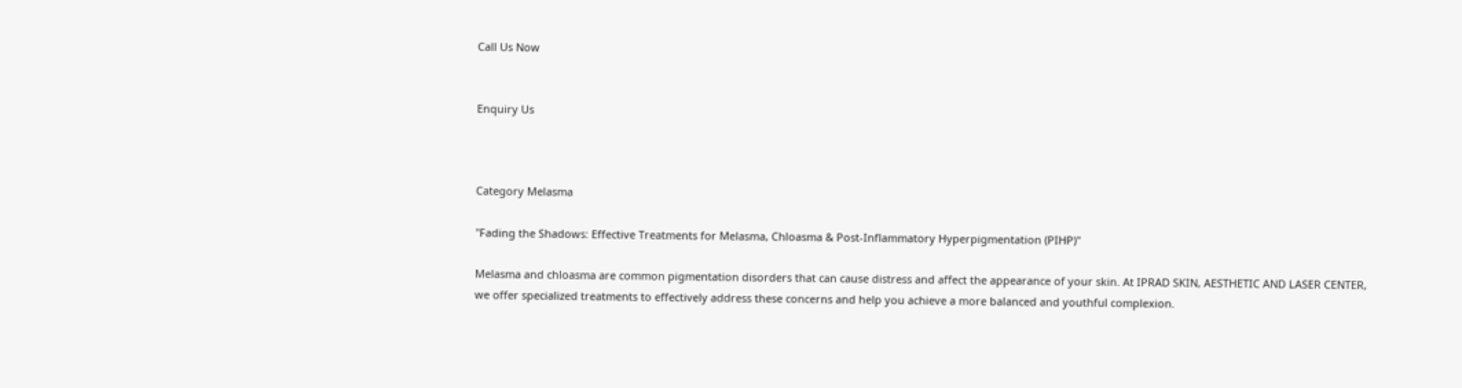Call Us Now


Enquiry Us



Category Melasma

"Fading the Shadows: Effective Treatments for Melasma, Chloasma & Post-Inflammatory Hyperpigmentation (PIHP)"

Melasma and chloasma are common pigmentation disorders that can cause distress and affect the appearance of your skin. At IPRAD SKIN, AESTHETIC AND LASER CENTER, we offer specialized treatments to effectively address these concerns and help you achieve a more balanced and youthful complexion.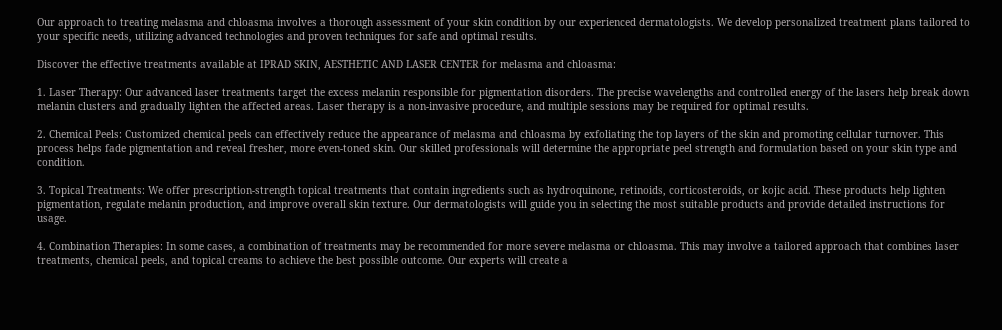Our approach to treating melasma and chloasma involves a thorough assessment of your skin condition by our experienced dermatologists. We develop personalized treatment plans tailored to your specific needs, utilizing advanced technologies and proven techniques for safe and optimal results.

Discover the effective treatments available at IPRAD SKIN, AESTHETIC AND LASER CENTER for melasma and chloasma:

1. Laser Therapy: Our advanced laser treatments target the excess melanin responsible for pigmentation disorders. The precise wavelengths and controlled energy of the lasers help break down melanin clusters and gradually lighten the affected areas. Laser therapy is a non-invasive procedure, and multiple sessions may be required for optimal results.

2. Chemical Peels: Customized chemical peels can effectively reduce the appearance of melasma and chloasma by exfoliating the top layers of the skin and promoting cellular turnover. This process helps fade pigmentation and reveal fresher, more even-toned skin. Our skilled professionals will determine the appropriate peel strength and formulation based on your skin type and condition.

3. Topical Treatments: We offer prescription-strength topical treatments that contain ingredients such as hydroquinone, retinoids, corticosteroids, or kojic acid. These products help lighten pigmentation, regulate melanin production, and improve overall skin texture. Our dermatologists will guide you in selecting the most suitable products and provide detailed instructions for usage.

4. Combination Therapies: In some cases, a combination of treatments may be recommended for more severe melasma or chloasma. This may involve a tailored approach that combines laser treatments, chemical peels, and topical creams to achieve the best possible outcome. Our experts will create a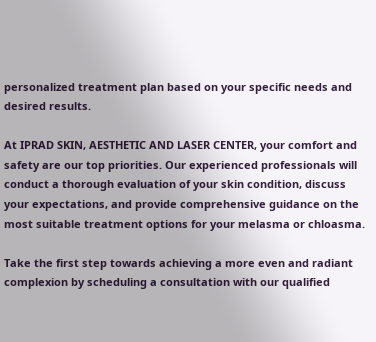personalized treatment plan based on your specific needs and desired results.

At IPRAD SKIN, AESTHETIC AND LASER CENTER, your comfort and safety are our top priorities. Our experienced professionals will conduct a thorough evaluation of your skin condition, discuss your expectations, and provide comprehensive guidance on the most suitable treatment options for your melasma or chloasma.

Take the first step towards achieving a more even and radiant complexion by scheduling a consultation with our qualified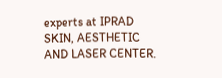experts at IPRAD SKIN, AESTHETIC AND LASER CENTER.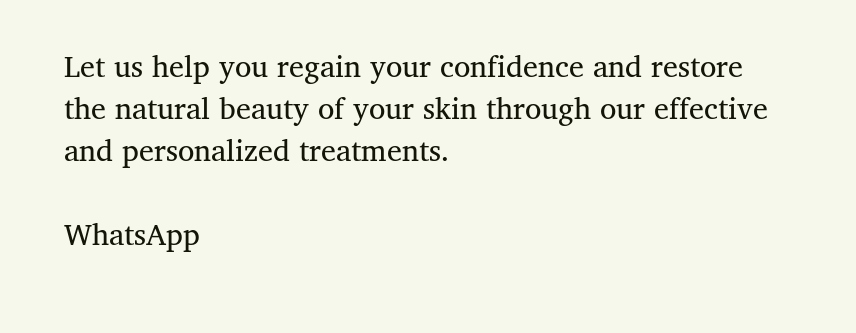Let us help you regain your confidence and restore the natural beauty of your skin through our effective and personalized treatments.

WhatsApp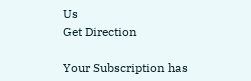Us
Get Direction

Your Subscription has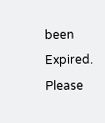been Expired.
Please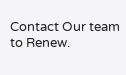Contact Our team to Renew.